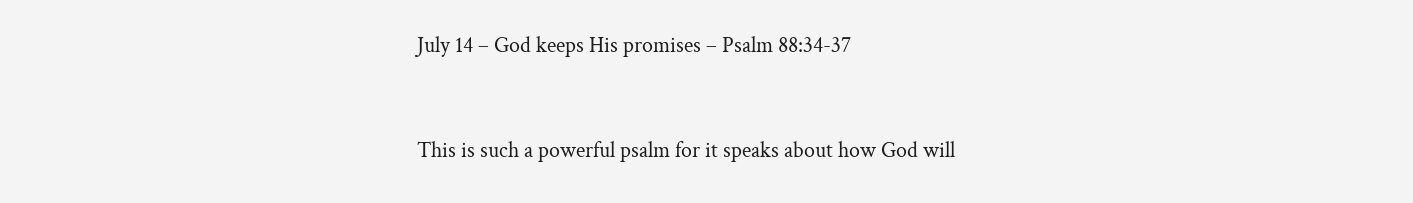July 14 – God keeps His promises – Psalm 88:34-37


This is such a powerful psalm for it speaks about how God will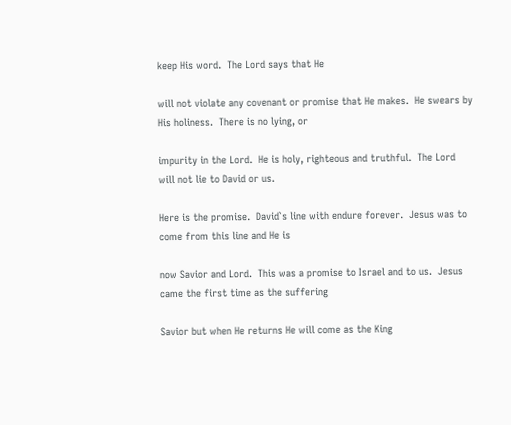keep His word.  The Lord says that He

will not violate any covenant or promise that He makes.  He swears by His holiness.  There is no lying, or

impurity in the Lord.  He is holy, righteous and truthful.  The Lord will not lie to David or us.

Here is the promise.  David`s line with endure forever.  Jesus was to come from this line and He is

now Savior and Lord.  This was a promise to Israel and to us.  Jesus came the first time as the suffering

Savior but when He returns He will come as the King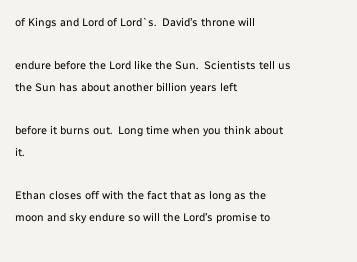of Kings and Lord of Lord`s.  David’s throne will

endure before the Lord like the Sun.  Scientists tell us the Sun has about another billion years left

before it burns out.  Long time when you think about it.

Ethan closes off with the fact that as long as the moon and sky endure so will the Lord’s promise to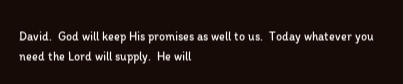David.  God will keep His promises as well to us.  Today whatever you need the Lord will supply.  He will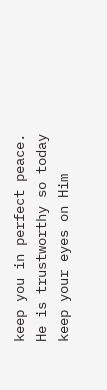keep you in perfect peace.  He is trustworthy so today keep your eyes on Him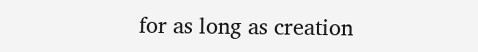for as long as creation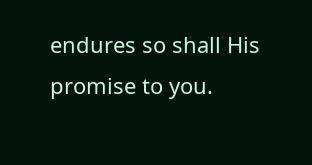endures so shall His promise to you.